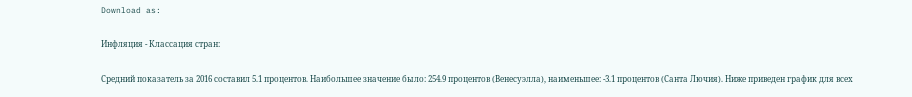Download as:

Инфляция - Классация стран:

Средний показатель за 2016 составил 5.1 процентов. Наибольшее значение было: 254.9 процентов (Венесуэлла), наименьшее: -3.1 процентов (Санта Лючия). Ниже приведен график для всех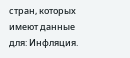стран, которых имеют данные для: Инфляция.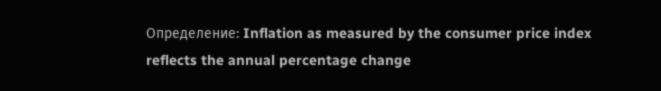Определение: Inflation as measured by the consumer price index reflects the annual percentage change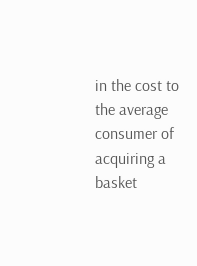in the cost to the average consumer of acquiring a basket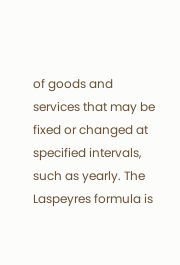of goods and services that may be fixed or changed at specified intervals, such as yearly. The Laspeyres formula is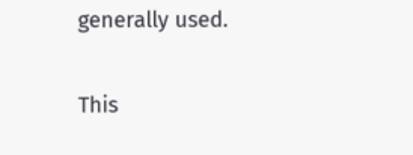generally used.

This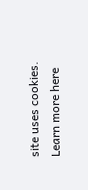site uses cookies.
Learn more here